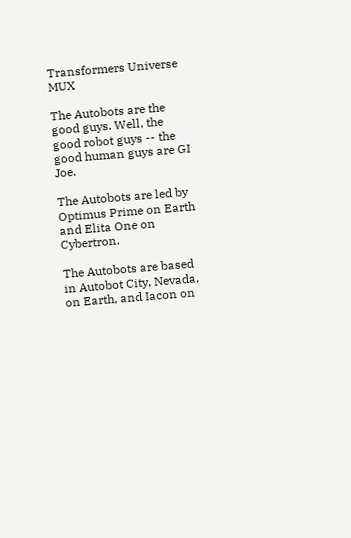Transformers Universe MUX

The Autobots are the good guys. Well, the good robot guys -- the good human guys are GI Joe.

The Autobots are led by Optimus Prime on Earth and Elita One on Cybertron.

The Autobots are based in Autobot City, Nevada, on Earth, and Iacon on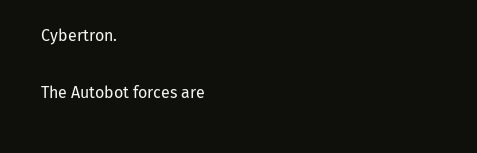Cybertron.

The Autobot forces are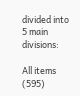divided into 5 main divisions:

All items (595)